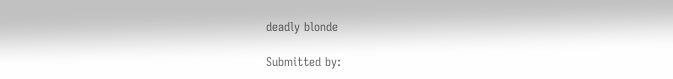deadly blonde

Submitted by: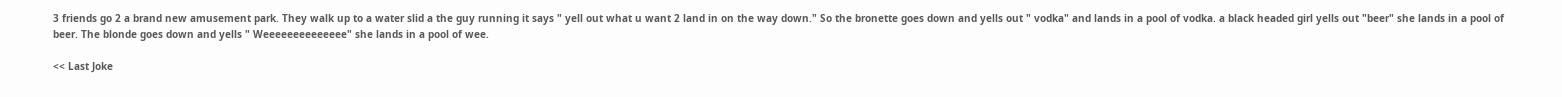3 friends go 2 a brand new amusement park. They walk up to a water slid a the guy running it says " yell out what u want 2 land in on the way down." So the bronette goes down and yells out " vodka" and lands in a pool of vodka. a black headed girl yells out "beer" she lands in a pool of beer. The blonde goes down and yells " Weeeeeeeeeeeeee" she lands in a pool of wee.

<< Last Joke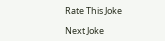Rate This Joke

Next Joke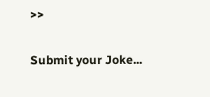>>

Submit your Joke...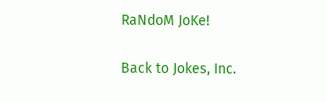RaNdoM JoKe!

Back to Jokes, Inc.